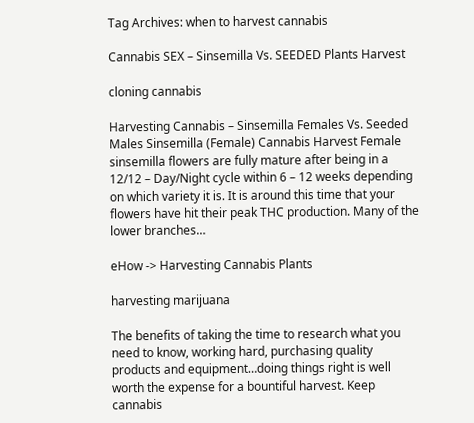Tag Archives: when to harvest cannabis

Cannabis SEX – Sinsemilla Vs. SEEDED Plants Harvest

cloning cannabis

Harvesting Cannabis – Sinsemilla Females Vs. Seeded Males Sinsemilla (Female) Cannabis Harvest Female sinsemilla flowers are fully mature after being in a 12/12 – Day/Night cycle within 6 – 12 weeks depending on which variety it is. It is around this time that your flowers have hit their peak THC production. Many of the lower branches…

eHow -> Harvesting Cannabis Plants

harvesting marijuana

The benefits of taking the time to research what you need to know, working hard, purchasing quality products and equipment…doing things right is well worth the expense for a bountiful harvest. Keep cannabis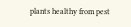plants healthy from pest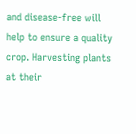and disease-free will help to ensure a quality crop. Harvesting plants at their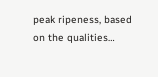peak ripeness, based on the qualities…